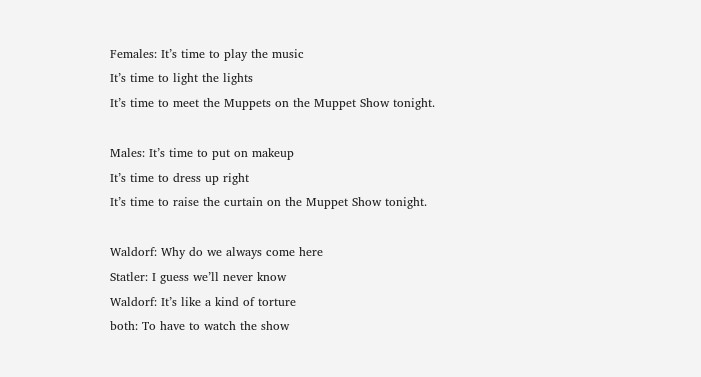Females: It’s time to play the music
It’s time to light the lights
It’s time to meet the Muppets on the Muppet Show tonight.

Males: It’s time to put on makeup
It’s time to dress up right
It’s time to raise the curtain on the Muppet Show tonight.

Waldorf: Why do we always come here
Statler: I guess we’ll never know
Waldorf: It’s like a kind of torture
both: To have to watch the show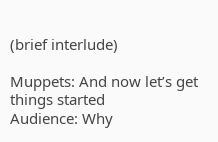(brief interlude)

Muppets: And now let’s get things started
Audience: Why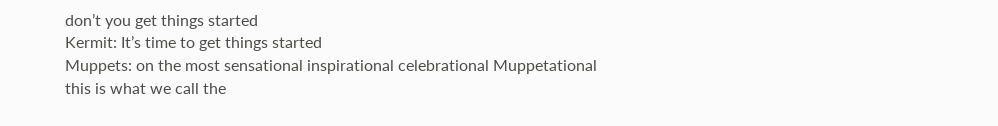don’t you get things started
Kermit: It’s time to get things started
Muppets: on the most sensational inspirational celebrational Muppetational
this is what we call the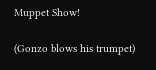Muppet Show!

(Gonzo blows his trumpet)